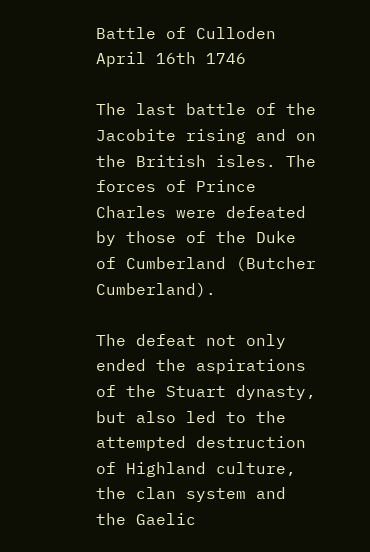Battle of Culloden
April 16th 1746

The last battle of the Jacobite rising and on the British isles. The forces of Prince Charles were defeated by those of the Duke of Cumberland (Butcher Cumberland).

The defeat not only ended the aspirations of the Stuart dynasty, but also led to the attempted destruction of Highland culture, the clan system and the Gaelic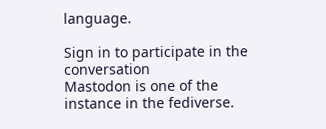language.

Sign in to participate in the conversation
Mastodon is one of the instance in the fediverse.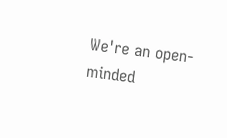We're an open-minded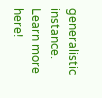generalistic instance. Learn more here!